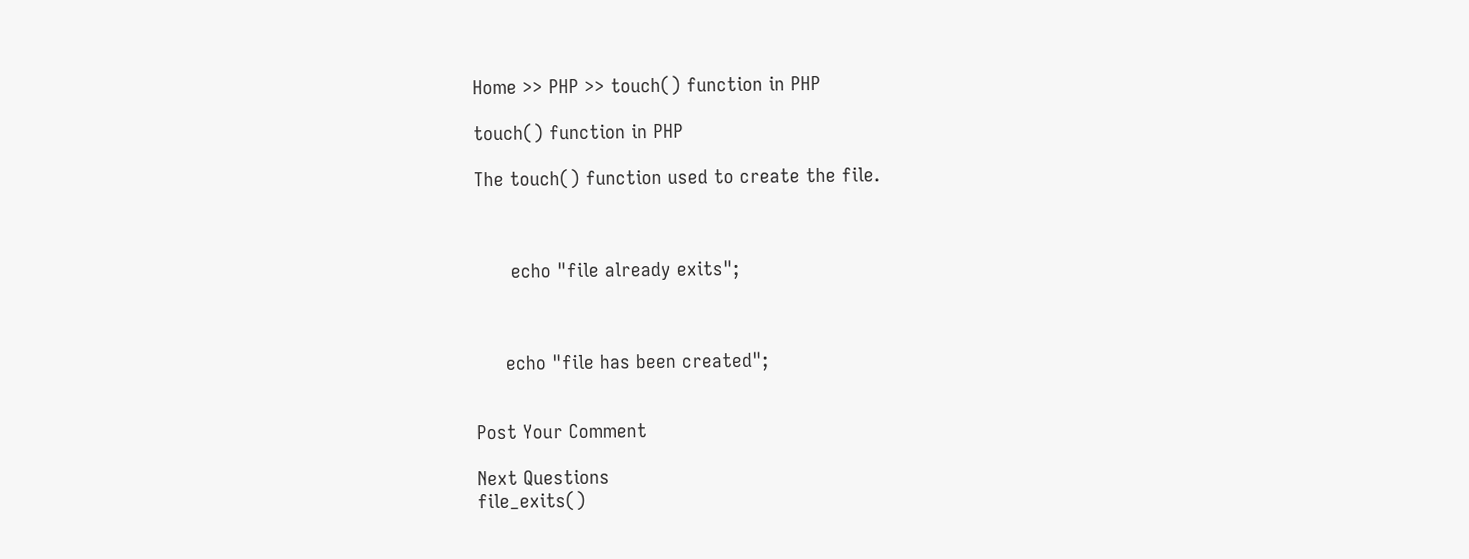Home >> PHP >> touch() function in PHP

touch() function in PHP

The touch() function used to create the file.



      echo "file already exits";



     echo "file has been created";


Post Your Comment

Next Questions
file_exits()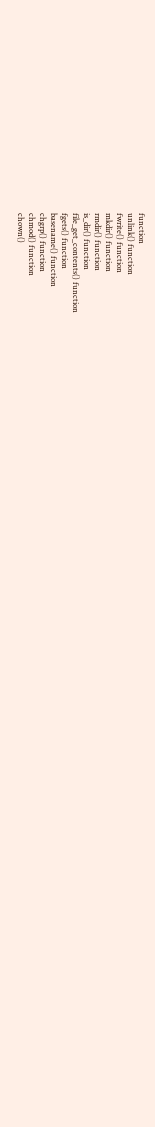function
unlink() function
fwrite() function
mkdir() function
rmdir() function
is_dir() function
file_get_contents() function
fgets() function
basename() function
chgrp() function
chmod() function
chown()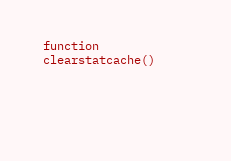function
clearstatcache()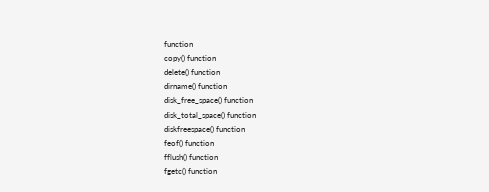function
copy() function
delete() function
dirname() function
disk_free_space() function
disk_total_space() function
diskfreespace() function
feof() function
fflush() function
fgetc() function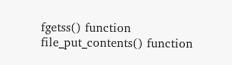fgetss() function
file_put_contents() function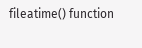fileatime() function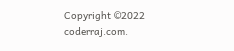Copyright ©2022 coderraj.com.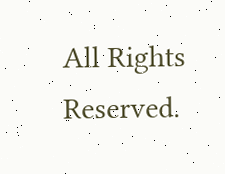All Rights Reserved.